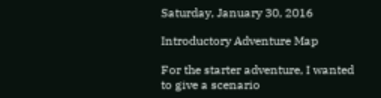Saturday, January 30, 2016

Introductory Adventure Map

For the starter adventure, I wanted to give a scenario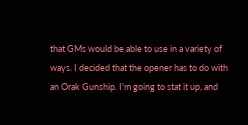that GMs would be able to use in a variety of ways. I decided that the opener has to do with an Orak Gunship. I'm going to stat it up, and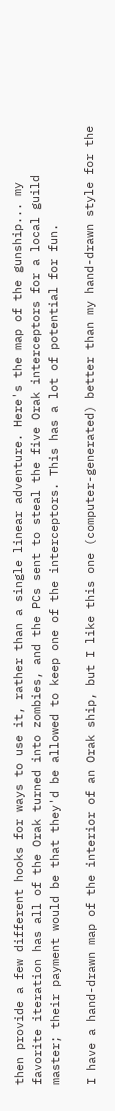then provide a few different hooks for ways to use it, rather than a single linear adventure. Here's the map of the gunship... my favorite iteration has all of the Orak turned into zombies, and the PCs sent to steal the five Orak interceptors for a local guild master; their payment would be that they'd be allowed to keep one of the interceptors. This has a lot of potential for fun.

I have a hand-drawn map of the interior of an Orak ship, but I like this one (computer-generated) better than my hand-drawn style for the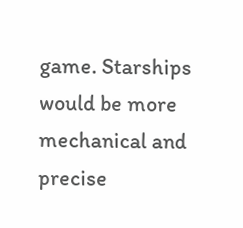game. Starships would be more mechanical and precise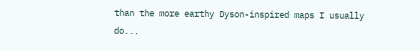than the more earthy Dyson-inspired maps I usually do...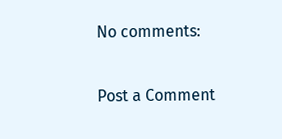No comments:

Post a Comment